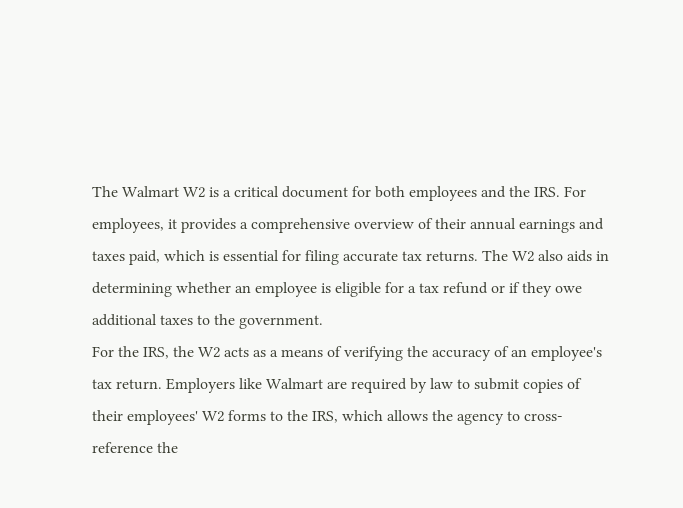The Walmart W2 is a critical document for both employees and the IRS. For employees, it provides a comprehensive overview of their annual earnings and taxes paid, which is essential for filing accurate tax returns. The W2 also aids in determining whether an employee is eligible for a tax refund or if they owe additional taxes to the government.
For the IRS, the W2 acts as a means of verifying the accuracy of an employee's tax return. Employers like Walmart are required by law to submit copies of their employees' W2 forms to the IRS, which allows the agency to cross-reference the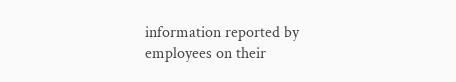information reported by employees on their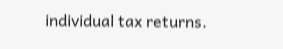individual tax returns.